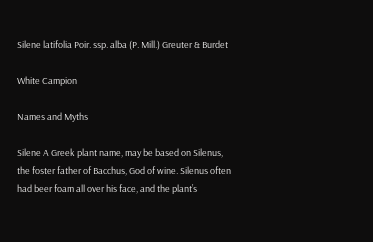Silene latifolia Poir. ssp. alba (P. Mill.) Greuter & Burdet

White Campion

Names and Myths

Silene A Greek plant name, may be based on Silenus, the foster father of Bacchus, God of wine. Silenus often had beer foam all over his face, and the plant’s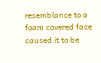resemblance to a foam covered face caused it to be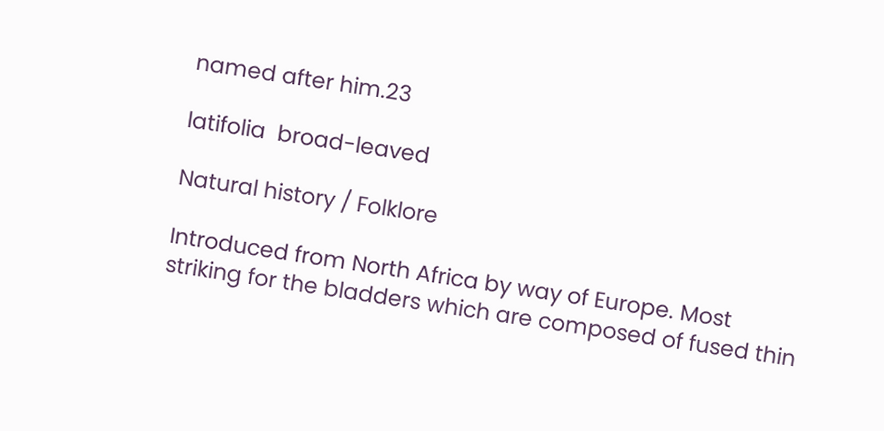named after him.23

latifolia  broad-leaved

Natural history / Folklore

Introduced from North Africa by way of Europe. Most striking for the bladders which are composed of fused thin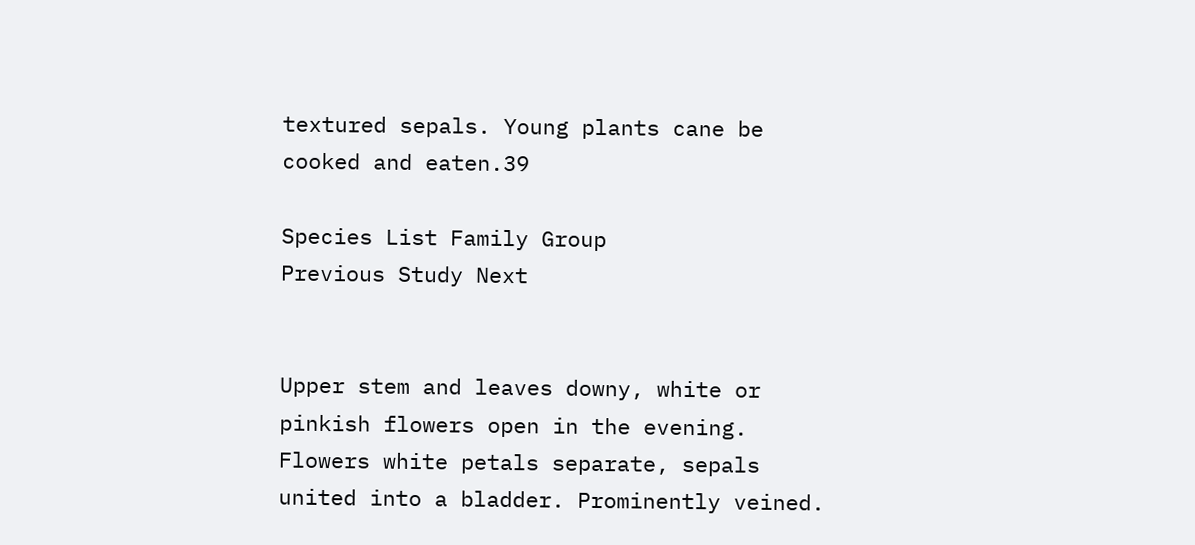textured sepals. Young plants cane be cooked and eaten.39

Species List Family Group
Previous Study Next


Upper stem and leaves downy, white or pinkish flowers open in the evening. Flowers white petals separate, sepals united into a bladder. Prominently veined.